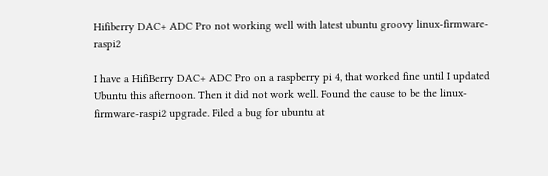Hifiberry DAC+ ADC Pro not working well with latest ubuntu groovy linux-firmware-raspi2

I have a HifiBerry DAC+ ADC Pro on a raspberry pi 4, that worked fine until I updated Ubuntu this afternoon. Then it did not work well. Found the cause to be the linux-firmware-raspi2 upgrade. Filed a bug for ubuntu at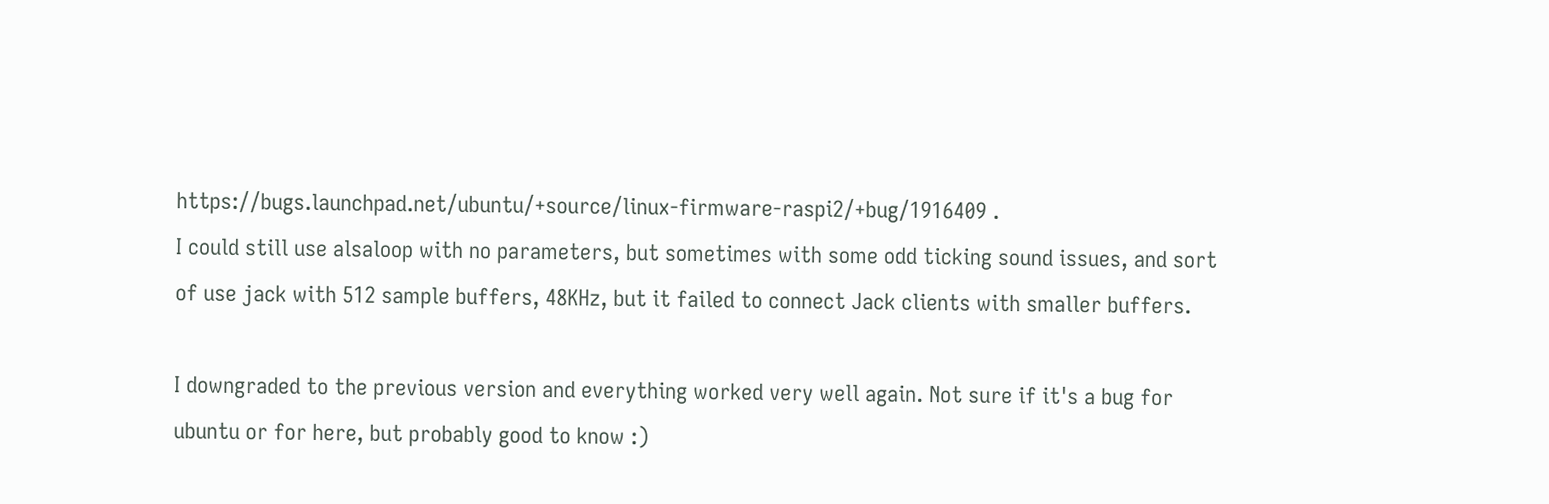https://bugs.launchpad.net/ubuntu/+source/linux-firmware-raspi2/+bug/1916409 .
I could still use alsaloop with no parameters, but sometimes with some odd ticking sound issues, and sort of use jack with 512 sample buffers, 48KHz, but it failed to connect Jack clients with smaller buffers.

I downgraded to the previous version and everything worked very well again. Not sure if it's a bug for ubuntu or for here, but probably good to know :)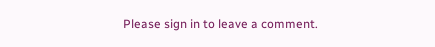Please sign in to leave a comment.